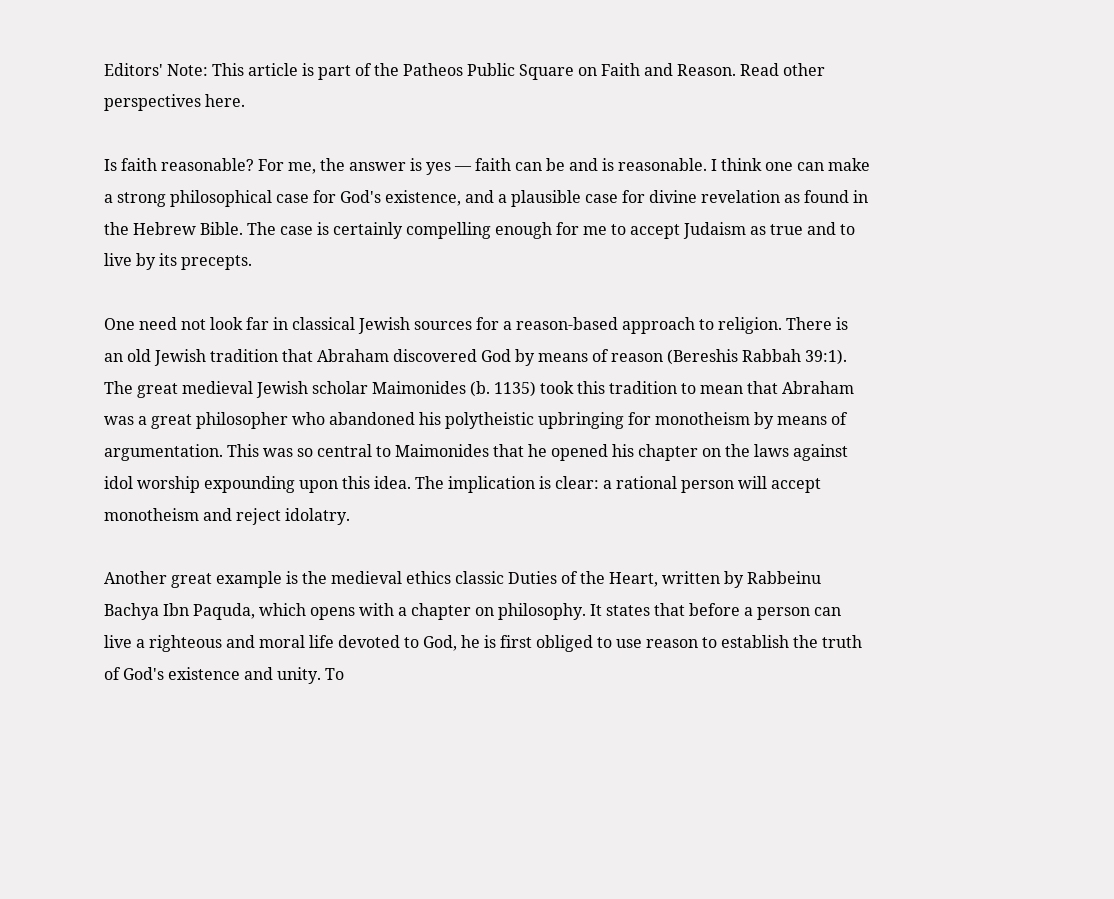Editors' Note: This article is part of the Patheos Public Square on Faith and Reason. Read other perspectives here.

Is faith reasonable? For me, the answer is yes — faith can be and is reasonable. I think one can make a strong philosophical case for God's existence, and a plausible case for divine revelation as found in the Hebrew Bible. The case is certainly compelling enough for me to accept Judaism as true and to live by its precepts.

One need not look far in classical Jewish sources for a reason-based approach to religion. There is an old Jewish tradition that Abraham discovered God by means of reason (Bereshis Rabbah 39:1). The great medieval Jewish scholar Maimonides (b. 1135) took this tradition to mean that Abraham was a great philosopher who abandoned his polytheistic upbringing for monotheism by means of argumentation. This was so central to Maimonides that he opened his chapter on the laws against idol worship expounding upon this idea. The implication is clear: a rational person will accept monotheism and reject idolatry.

Another great example is the medieval ethics classic Duties of the Heart, written by Rabbeinu Bachya Ibn Paquda, which opens with a chapter on philosophy. It states that before a person can live a righteous and moral life devoted to God, he is first obliged to use reason to establish the truth of God's existence and unity. To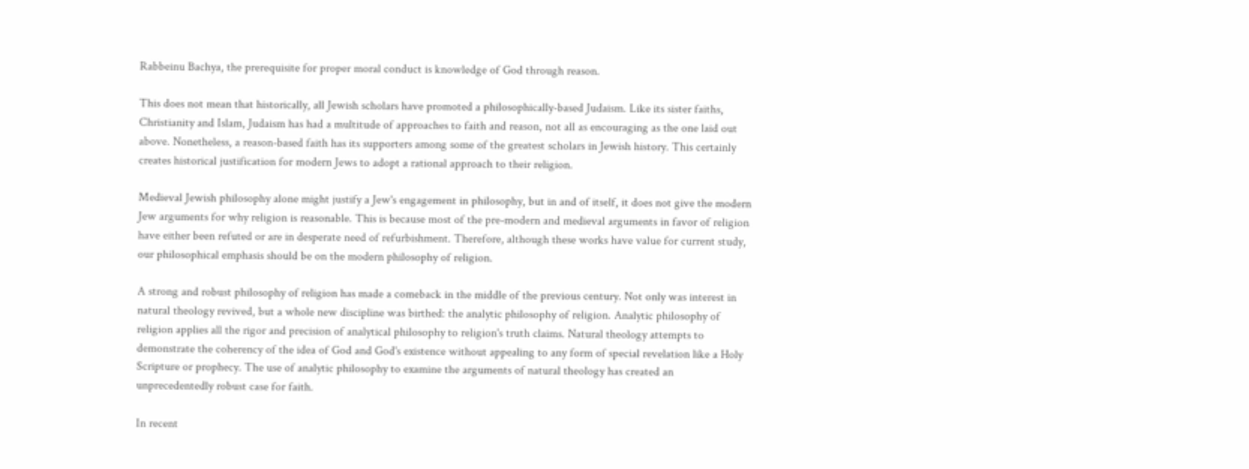Rabbeinu Bachya, the prerequisite for proper moral conduct is knowledge of God through reason.

This does not mean that historically, all Jewish scholars have promoted a philosophically-based Judaism. Like its sister faiths, Christianity and Islam, Judaism has had a multitude of approaches to faith and reason, not all as encouraging as the one laid out above. Nonetheless, a reason-based faith has its supporters among some of the greatest scholars in Jewish history. This certainly creates historical justification for modern Jews to adopt a rational approach to their religion.

Medieval Jewish philosophy alone might justify a Jew's engagement in philosophy, but in and of itself, it does not give the modern Jew arguments for why religion is reasonable. This is because most of the pre-modern and medieval arguments in favor of religion have either been refuted or are in desperate need of refurbishment. Therefore, although these works have value for current study, our philosophical emphasis should be on the modern philosophy of religion.

A strong and robust philosophy of religion has made a comeback in the middle of the previous century. Not only was interest in natural theology revived, but a whole new discipline was birthed: the analytic philosophy of religion. Analytic philosophy of religion applies all the rigor and precision of analytical philosophy to religion's truth claims. Natural theology attempts to demonstrate the coherency of the idea of God and God's existence without appealing to any form of special revelation like a Holy Scripture or prophecy. The use of analytic philosophy to examine the arguments of natural theology has created an unprecedentedly robust case for faith.

In recent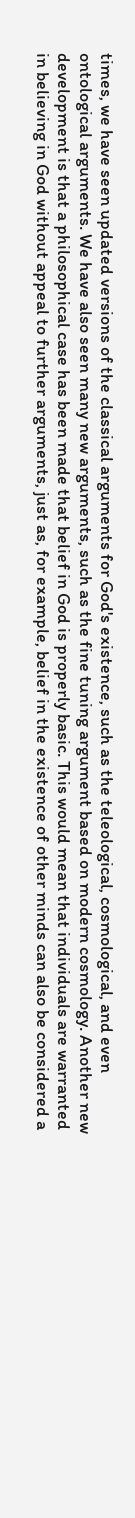times, we have seen updated versions of the classical arguments for God's existence, such as the teleological, cosmological, and even ontological arguments. We have also seen many new arguments, such as the fine tuning argument based on modern cosmology. Another new development is that a philosophical case has been made that belief in God is properly basic. This would mean that individuals are warranted in believing in God without appeal to further arguments, just as, for example, belief in the existence of other minds can also be considered a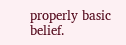properly basic belief.